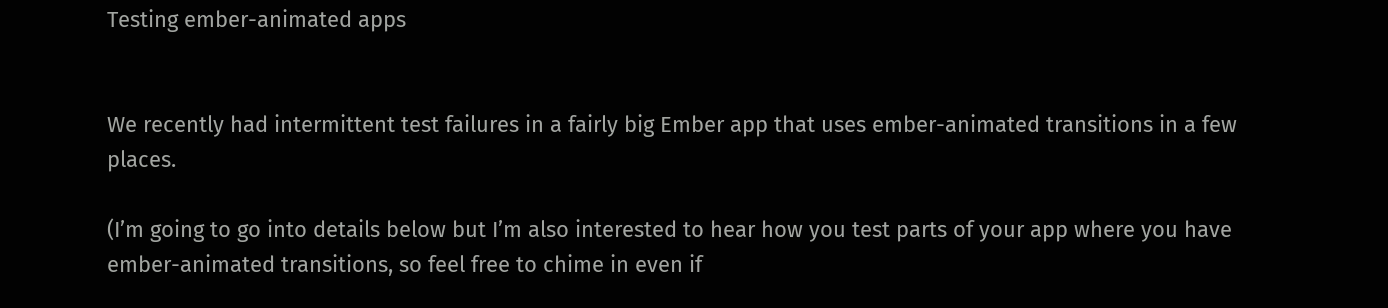Testing ember-animated apps


We recently had intermittent test failures in a fairly big Ember app that uses ember-animated transitions in a few places.

(I’m going to go into details below but I’m also interested to hear how you test parts of your app where you have ember-animated transitions, so feel free to chime in even if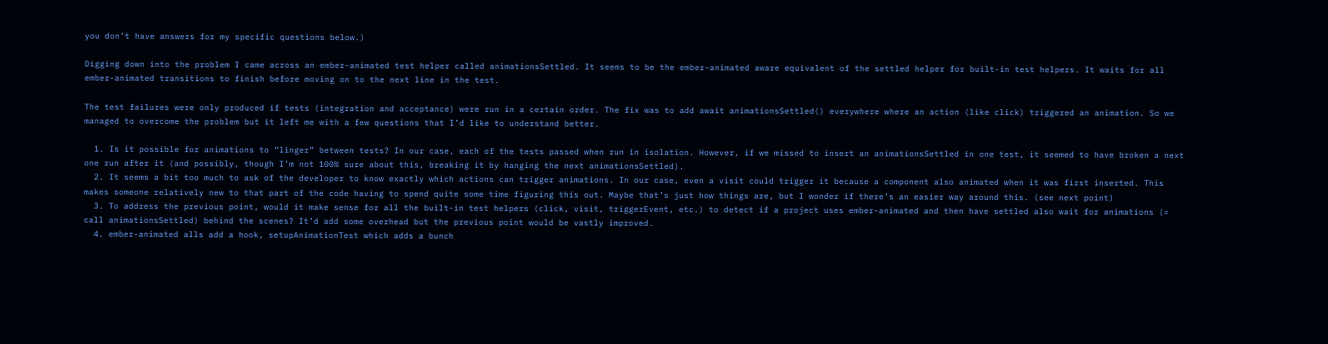you don’t have answers for my specific questions below.)

Digging down into the problem I came across an ember-animated test helper called animationsSettled. It seems to be the ember-animated aware equivalent of the settled helper for built-in test helpers. It waits for all ember-animated transitions to finish before moving on to the next line in the test.

The test failures were only produced if tests (integration and acceptance) were run in a certain order. The fix was to add await animationsSettled() everywhere where an action (like click) triggered an animation. So we managed to overcome the problem but it left me with a few questions that I’d like to understand better.

  1. Is it possible for animations to “linger” between tests? In our case, each of the tests passed when run in isolation. However, if we missed to insert an animationsSettled in one test, it seemed to have broken a next one run after it (and possibly, though I’m not 100% sure about this, breaking it by hanging the next animationsSettled).
  2. It seems a bit too much to ask of the developer to know exactly which actions can trigger animations. In our case, even a visit could trigger it because a component also animated when it was first inserted. This makes someone relatively new to that part of the code having to spend quite some time figuring this out. Maybe that’s just how things are, but I wonder if there’s an easier way around this. (see next point)
  3. To address the previous point, would it make sense for all the built-in test helpers (click, visit, triggerEvent, etc.) to detect if a project uses ember-animated and then have settled also wait for animations (= call animationsSettled) behind the scenes? It’d add some overhead but the previous point would be vastly improved.
  4. ember-animated alls add a hook, setupAnimationTest which adds a bunch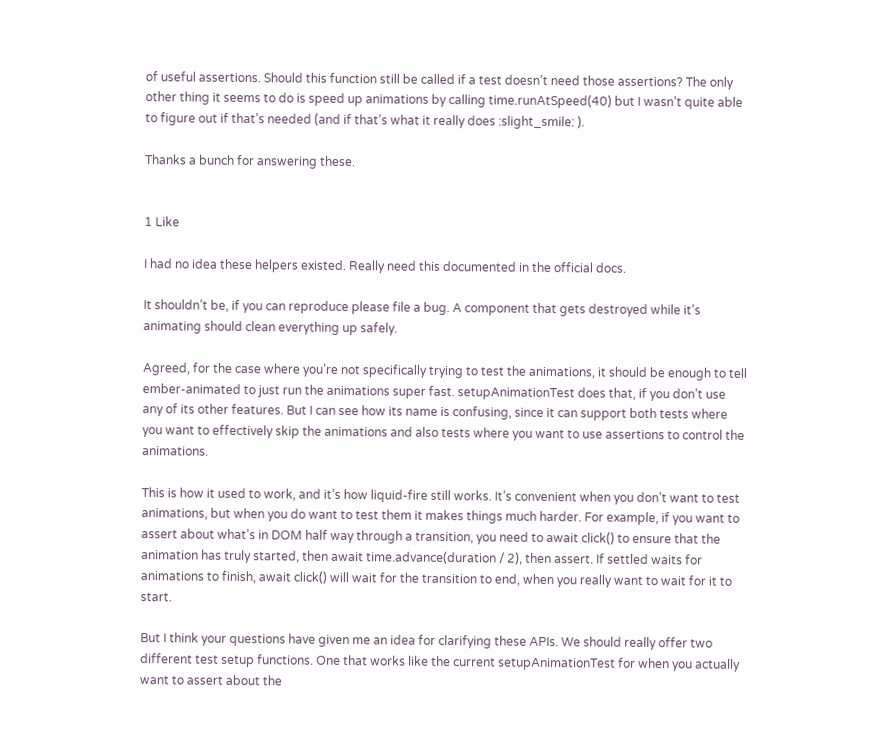of useful assertions. Should this function still be called if a test doesn’t need those assertions? The only other thing it seems to do is speed up animations by calling time.runAtSpeed(40) but I wasn’t quite able to figure out if that’s needed (and if that’s what it really does :slight_smile: ).

Thanks a bunch for answering these.


1 Like

I had no idea these helpers existed. Really need this documented in the official docs.

It shouldn’t be, if you can reproduce please file a bug. A component that gets destroyed while it’s animating should clean everything up safely.

Agreed, for the case where you’re not specifically trying to test the animations, it should be enough to tell ember-animated to just run the animations super fast. setupAnimationTest does that, if you don’t use any of its other features. But I can see how its name is confusing, since it can support both tests where you want to effectively skip the animations and also tests where you want to use assertions to control the animations.

This is how it used to work, and it’s how liquid-fire still works. It’s convenient when you don’t want to test animations, but when you do want to test them it makes things much harder. For example, if you want to assert about what’s in DOM half way through a transition, you need to await click() to ensure that the animation has truly started, then await time.advance(duration / 2), then assert. If settled waits for animations to finish, await click() will wait for the transition to end, when you really want to wait for it to start.

But I think your questions have given me an idea for clarifying these APIs. We should really offer two different test setup functions. One that works like the current setupAnimationTest for when you actually want to assert about the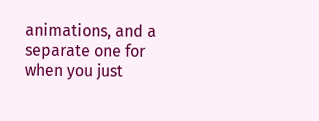animations, and a separate one for when you just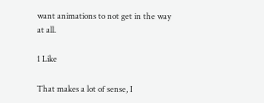want animations to not get in the way at all.

1 Like

That makes a lot of sense, I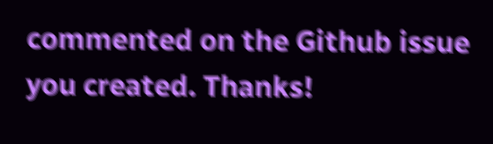commented on the Github issue you created. Thanks!